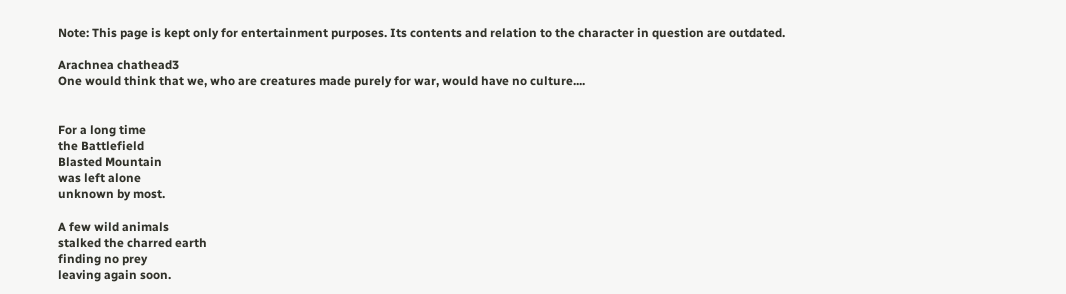Note: This page is kept only for entertainment purposes. Its contents and relation to the character in question are outdated.

Arachnea chathead3
One would think that we, who are creatures made purely for war, would have no culture....


For a long time
the Battlefield
Blasted Mountain
was left alone
unknown by most.

A few wild animals
stalked the charred earth
finding no prey
leaving again soon.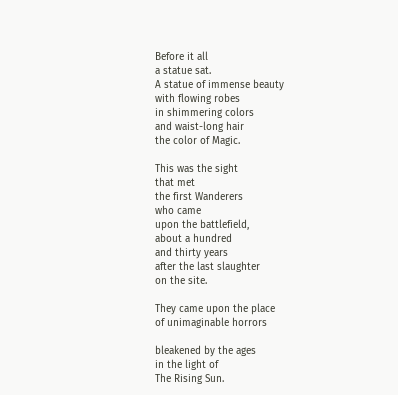Before it all
a statue sat.
A statue of immense beauty
with flowing robes
in shimmering colors
and waist-long hair
the color of Magic.

This was the sight
that met
the first Wanderers
who came
upon the battlefield,
about a hundred
and thirty years
after the last slaughter
on the site.

They came upon the place
of unimaginable horrors

bleakened by the ages
in the light of
The Rising Sun.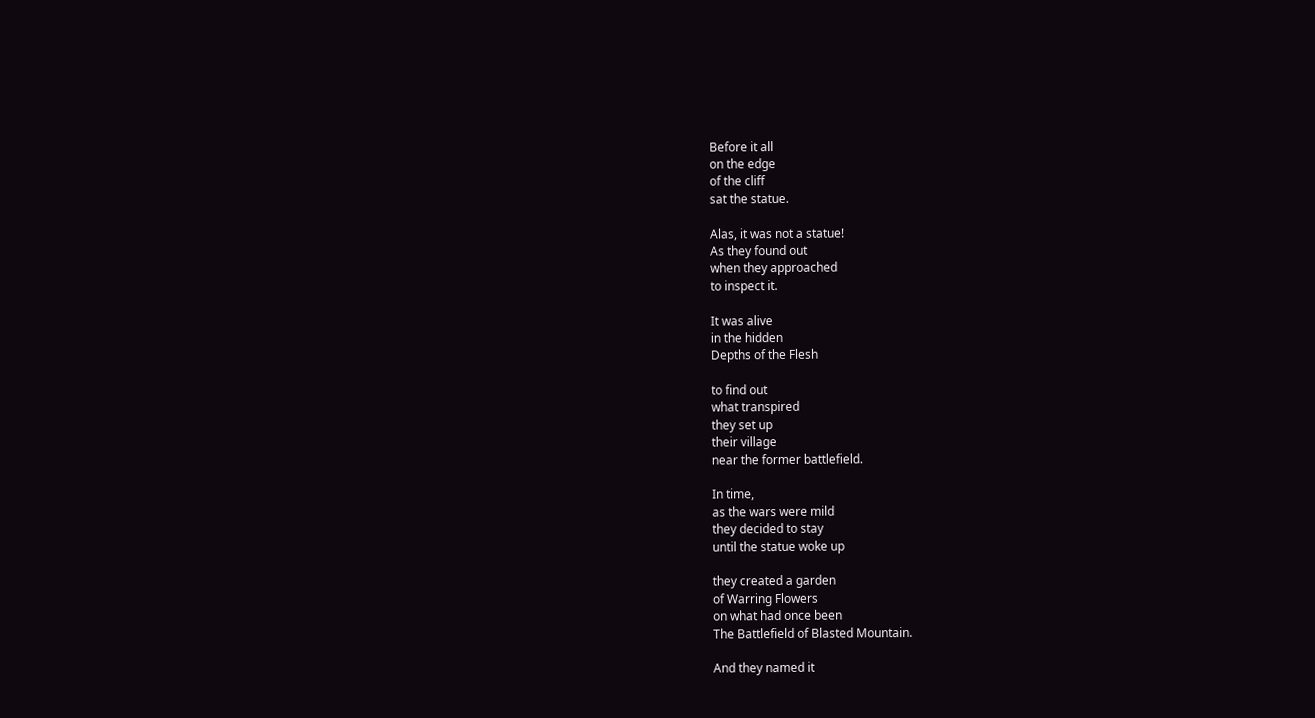Before it all
on the edge
of the cliff
sat the statue.

Alas, it was not a statue!
As they found out
when they approached
to inspect it.

It was alive
in the hidden
Depths of the Flesh

to find out
what transpired
they set up
their village
near the former battlefield.

In time,
as the wars were mild
they decided to stay
until the statue woke up

they created a garden
of Warring Flowers
on what had once been
The Battlefield of Blasted Mountain.

And they named it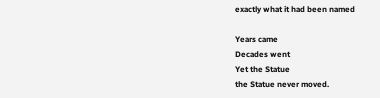exactly what it had been named

Years came
Decades went
Yet the Statue
the Statue never moved.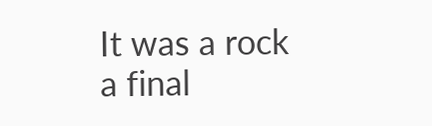It was a rock
a final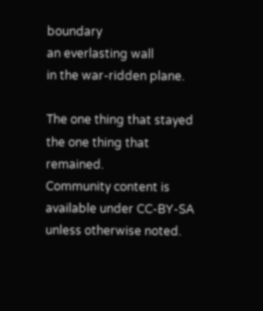boundary
an everlasting wall
in the war-ridden plane.

The one thing that stayed
the one thing that remained.
Community content is available under CC-BY-SA unless otherwise noted.